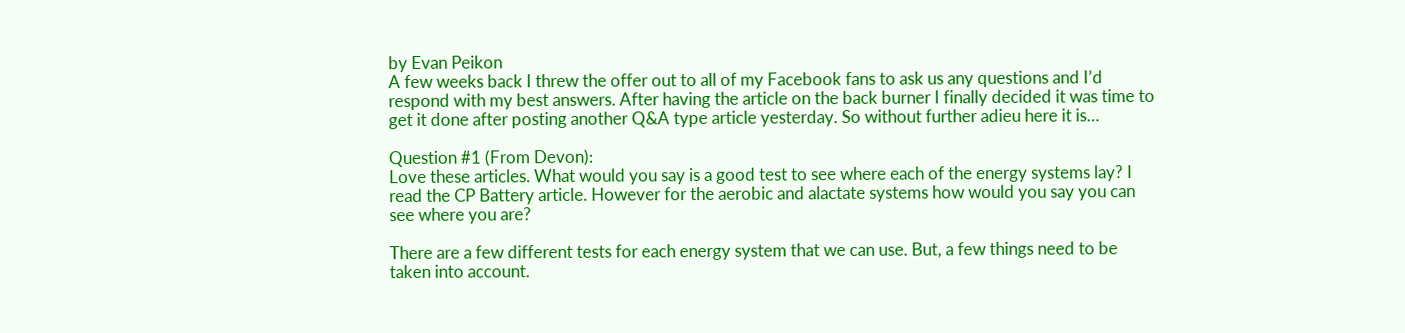by Evan Peikon
A few weeks back I threw the offer out to all of my Facebook fans to ask us any questions and I’d respond with my best answers. After having the article on the back burner I finally decided it was time to get it done after posting another Q&A type article yesterday. So without further adieu here it is…

Question #1 (From Devon):
Love these articles. What would you say is a good test to see where each of the energy systems lay? I read the CP Battery article. However for the aerobic and alactate systems how would you say you can see where you are?

There are a few different tests for each energy system that we can use. But, a few things need to be taken into account.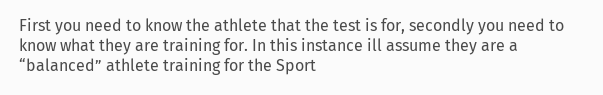First you need to know the athlete that the test is for, secondly you need to know what they are training for. In this instance ill assume they are a “balanced” athlete training for the Sport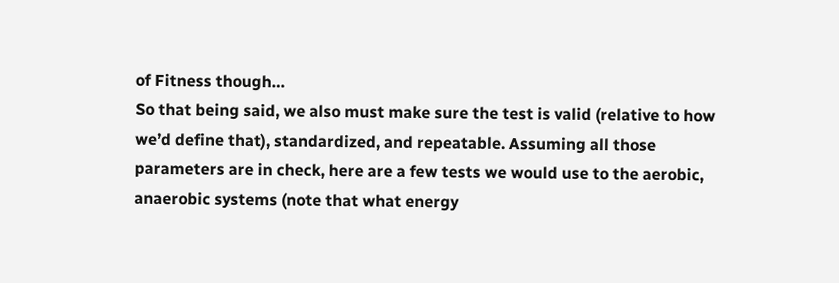of Fitness though…
So that being said, we also must make sure the test is valid (relative to how we’d define that), standardized, and repeatable. Assuming all those parameters are in check, here are a few tests we would use to the aerobic, anaerobic systems (note that what energy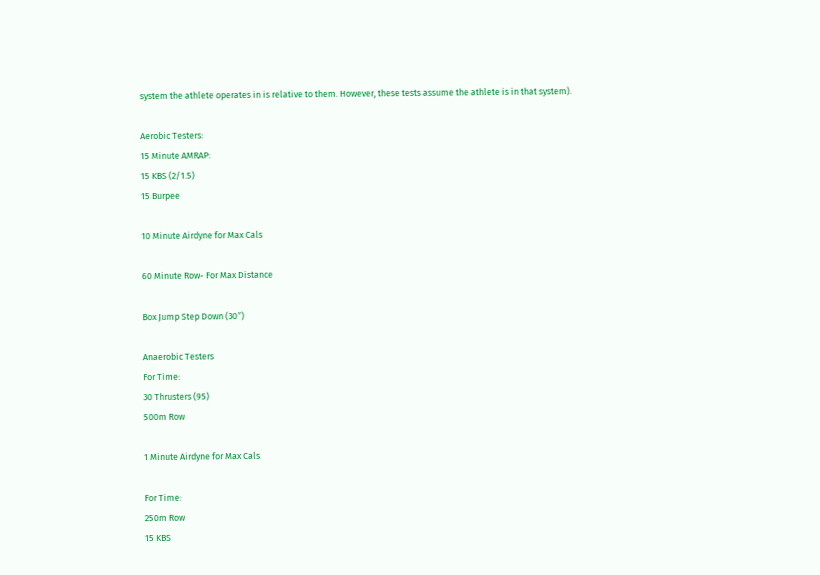system the athlete operates in is relative to them. However, these tests assume the athlete is in that system).

Aerobic Testers:
15 Minute AMRAP:
15 KBS (2/1.5)
15 Burpee

10 Minute Airdyne for Max Cals

60 Minute Row- For Max Distance

Box Jump Step Down (30″)

Anaerobic Testers
For Time:
30 Thrusters (95)
500m Row

1 Minute Airdyne for Max Cals

For Time:
250m Row
15 KBS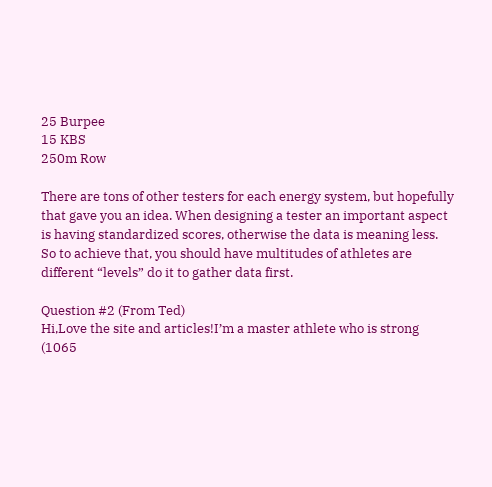25 Burpee
15 KBS
250m Row

There are tons of other testers for each energy system, but hopefully that gave you an idea. When designing a tester an important aspect is having standardized scores, otherwise the data is meaning less. So to achieve that, you should have multitudes of athletes are different “levels” do it to gather data first.

Question #2 (From Ted)
Hi,Love the site and articles!I’m a master athlete who is strong (1065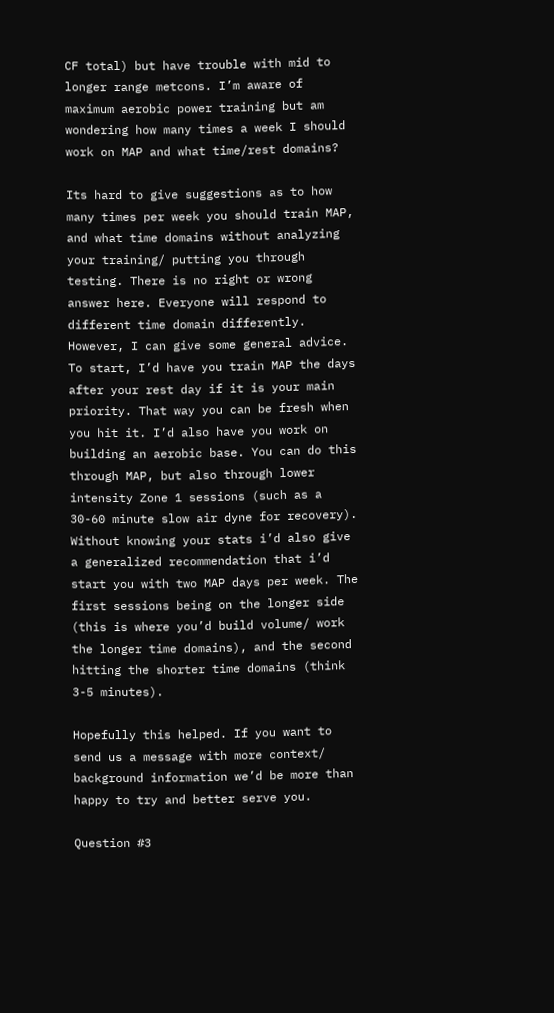CF total) but have trouble with mid to longer range metcons. I’m aware of maximum aerobic power training but am wondering how many times a week I should work on MAP and what time/rest domains?

Its hard to give suggestions as to how many times per week you should train MAP, and what time domains without analyzing your training/ putting you through testing. There is no right or wrong answer here. Everyone will respond to different time domain differently. However, I can give some general advice. To start, I’d have you train MAP the days after your rest day if it is your main priority. That way you can be fresh when you hit it. I’d also have you work on building an aerobic base. You can do this through MAP, but also through lower intensity Zone 1 sessions (such as a 30-60 minute slow air dyne for recovery). Without knowing your stats i’d also give a generalized recommendation that i’d start you with two MAP days per week. The first sessions being on the longer side (this is where you’d build volume/ work the longer time domains), and the second hitting the shorter time domains (think 3-5 minutes).

Hopefully this helped. If you want to send us a message with more context/ background information we’d be more than happy to try and better serve you.

Question #3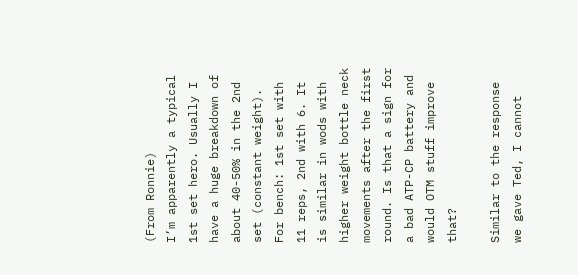(From Ronnie)
I’m apparently a typical 1st set hero. Usually I have a huge breakdown of about 40-50% in the 2nd set (constant weight). For bench: 1st set with 11 reps, 2nd with 6. It is similar in wods with higher weight bottle neck movements after the first round. Is that a sign for a bad ATP-CP battery and would OTM stuff improve that?

Similar to the response we gave Ted, I cannot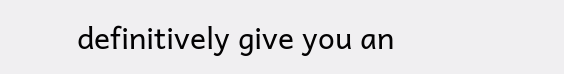definitively give you an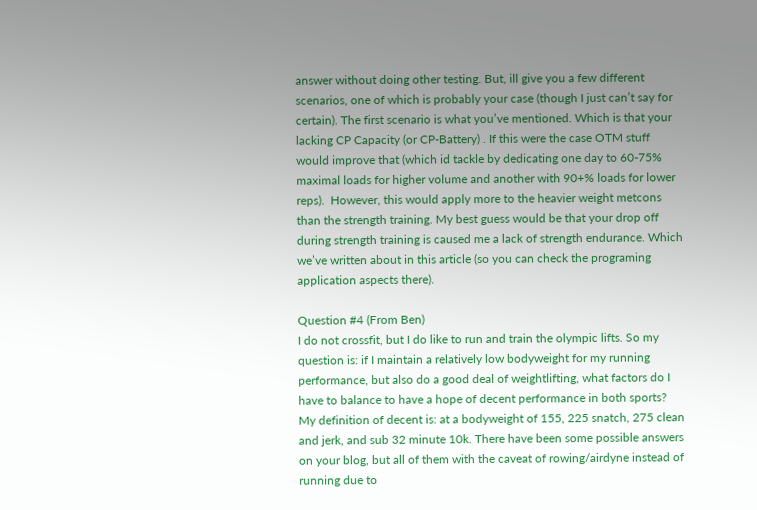answer without doing other testing. But, ill give you a few different scenarios, one of which is probably your case (though I just can’t say for certain). The first scenario is what you’ve mentioned. Which is that your lacking CP Capacity (or CP-Battery) . If this were the case OTM stuff would improve that (which id tackle by dedicating one day to 60-75% maximal loads for higher volume and another with 90+% loads for lower reps).  However, this would apply more to the heavier weight metcons than the strength training. My best guess would be that your drop off during strength training is caused me a lack of strength endurance. Which we’ve written about in this article (so you can check the programing application aspects there).

Question #4 (From Ben)
I do not crossfit, but I do like to run and train the olympic lifts. So my question is: if I maintain a relatively low bodyweight for my running performance, but also do a good deal of weightlifting, what factors do I have to balance to have a hope of decent performance in both sports? My definition of decent is: at a bodyweight of 155, 225 snatch, 275 clean and jerk, and sub 32 minute 10k. There have been some possible answers on your blog, but all of them with the caveat of rowing/airdyne instead of running due to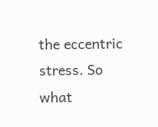the eccentric stress. So what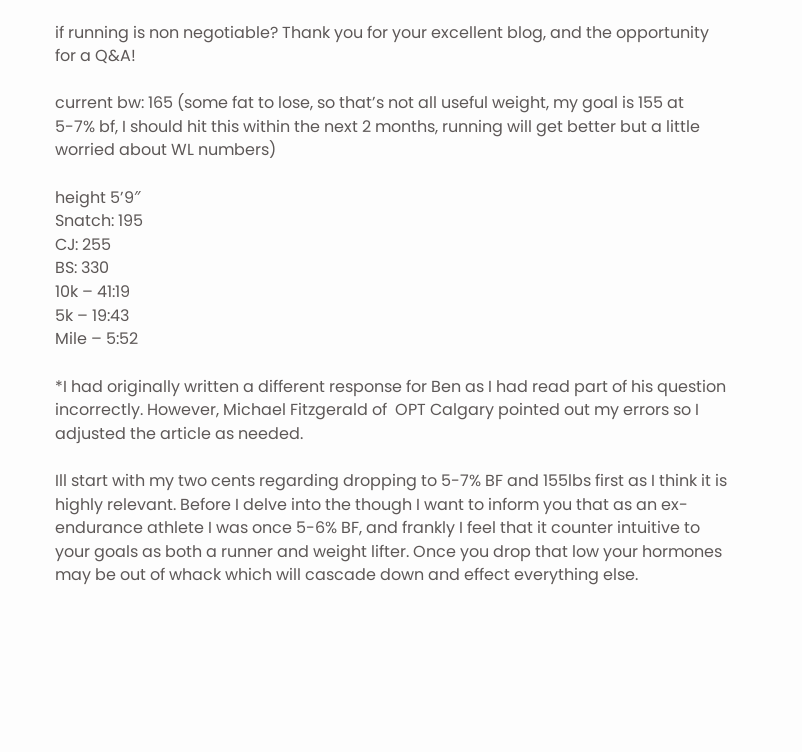if running is non negotiable? Thank you for your excellent blog, and the opportunity for a Q&A!

current bw: 165 (some fat to lose, so that’s not all useful weight, my goal is 155 at 5-7% bf, I should hit this within the next 2 months, running will get better but a little worried about WL numbers)

height 5’9″
Snatch: 195
CJ: 255
BS: 330
10k – 41:19
5k – 19:43
Mile – 5:52

*I had originally written a different response for Ben as I had read part of his question incorrectly. However, Michael Fitzgerald of  OPT Calgary pointed out my errors so I adjusted the article as needed.

Ill start with my two cents regarding dropping to 5-7% BF and 155lbs first as I think it is highly relevant. Before I delve into the though I want to inform you that as an ex-endurance athlete I was once 5-6% BF, and frankly I feel that it counter intuitive to your goals as both a runner and weight lifter. Once you drop that low your hormones may be out of whack which will cascade down and effect everything else.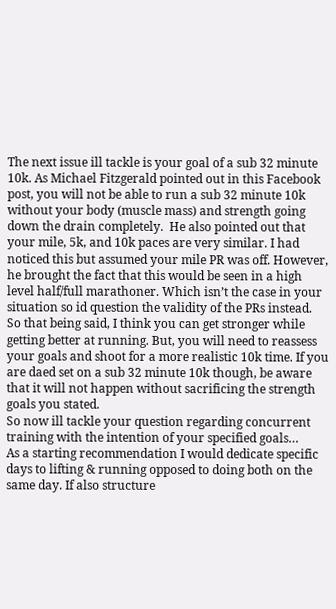The next issue ill tackle is your goal of a sub 32 minute 10k. As Michael Fitzgerald pointed out in this Facebook post, you will not be able to run a sub 32 minute 10k without your body (muscle mass) and strength going down the drain completely.  He also pointed out that your mile, 5k, and 10k paces are very similar. I had noticed this but assumed your mile PR was off. However, he brought the fact that this would be seen in a high level half/full marathoner. Which isn’t the case in your situation so id question the validity of the PRs instead.
So that being said, I think you can get stronger while getting better at running. But, you will need to reassess your goals and shoot for a more realistic 10k time. If you are daed set on a sub 32 minute 10k though, be aware that it will not happen without sacrificing the strength goals you stated.
So now ill tackle your question regarding concurrent training with the intention of your specified goals…
As a starting recommendation I would dedicate specific days to lifting & running opposed to doing both on the same day. If also structure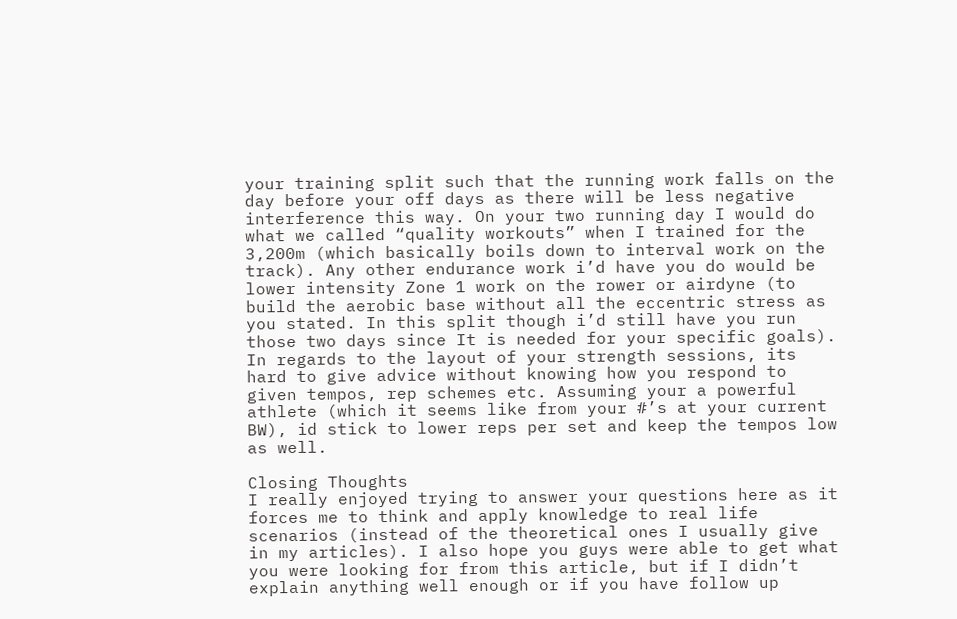your training split such that the running work falls on the day before your off days as there will be less negative interference this way. On your two running day I would do what we called “quality workouts” when I trained for the 3,200m (which basically boils down to interval work on the track). Any other endurance work i’d have you do would be lower intensity Zone 1 work on the rower or airdyne (to build the aerobic base without all the eccentric stress as you stated. In this split though i’d still have you run those two days since It is needed for your specific goals).
In regards to the layout of your strength sessions, its hard to give advice without knowing how you respond to given tempos, rep schemes etc. Assuming your a powerful athlete (which it seems like from your #’s at your current BW), id stick to lower reps per set and keep the tempos low as well.

Closing Thoughts
I really enjoyed trying to answer your questions here as it forces me to think and apply knowledge to real life scenarios (instead of the theoretical ones I usually give in my articles). I also hope you guys were able to get what you were looking for from this article, but if I didn’t explain anything well enough or if you have follow up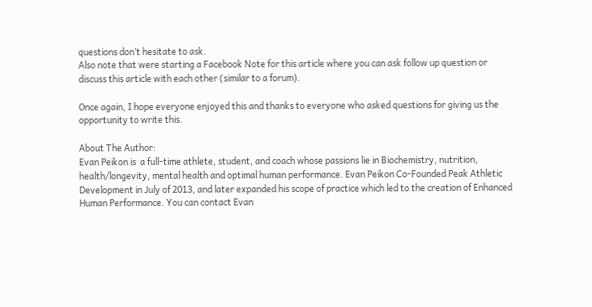questions don’t hesitate to ask.
Also note that were starting a Facebook Note for this article where you can ask follow up question or discuss this article with each other (similar to a forum).

Once again, I hope everyone enjoyed this and thanks to everyone who asked questions for giving us the opportunity to write this.

About The Author:
Evan Peikon is  a full-time athlete, student, and coach whose passions lie in Biochemistry, nutrition, health/longevity, mental health and optimal human performance. Evan Peikon Co-Founded Peak Athletic Development in July of 2013, and later expanded his scope of practice which led to the creation of Enhanced Human Performance. You can contact Evan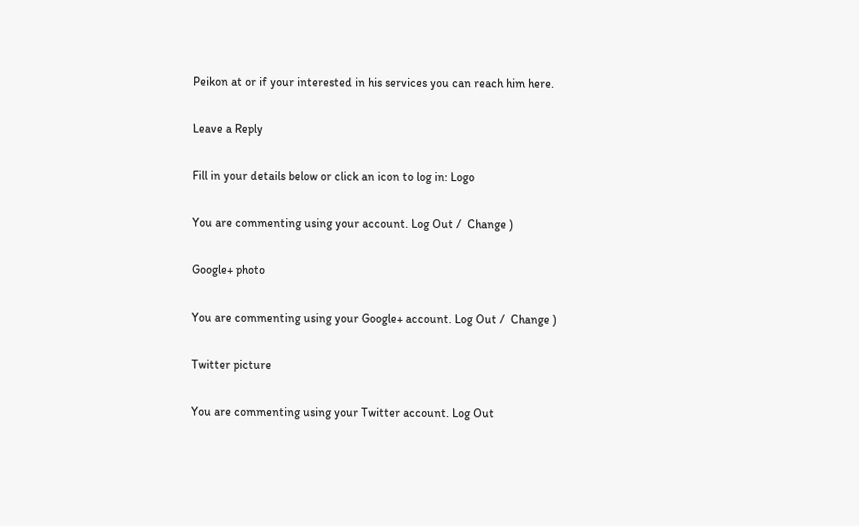Peikon at or if your interested in his services you can reach him here.

Leave a Reply

Fill in your details below or click an icon to log in: Logo

You are commenting using your account. Log Out /  Change )

Google+ photo

You are commenting using your Google+ account. Log Out /  Change )

Twitter picture

You are commenting using your Twitter account. Log Out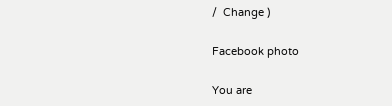/  Change )

Facebook photo

You are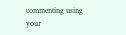commenting using your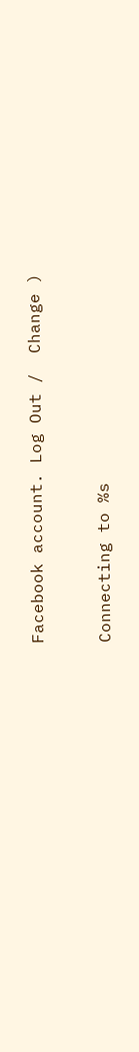Facebook account. Log Out /  Change )


Connecting to %s